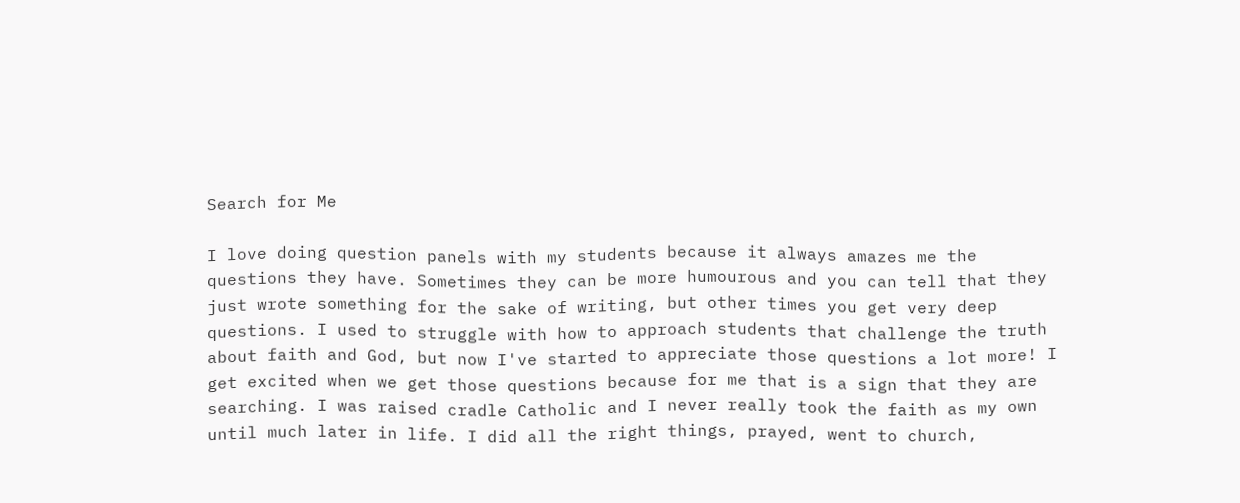Search for Me

I love doing question panels with my students because it always amazes me the questions they have. Sometimes they can be more humourous and you can tell that they just wrote something for the sake of writing, but other times you get very deep questions. I used to struggle with how to approach students that challenge the truth about faith and God, but now I've started to appreciate those questions a lot more! I get excited when we get those questions because for me that is a sign that they are searching. I was raised cradle Catholic and I never really took the faith as my own until much later in life. I did all the right things, prayed, went to church,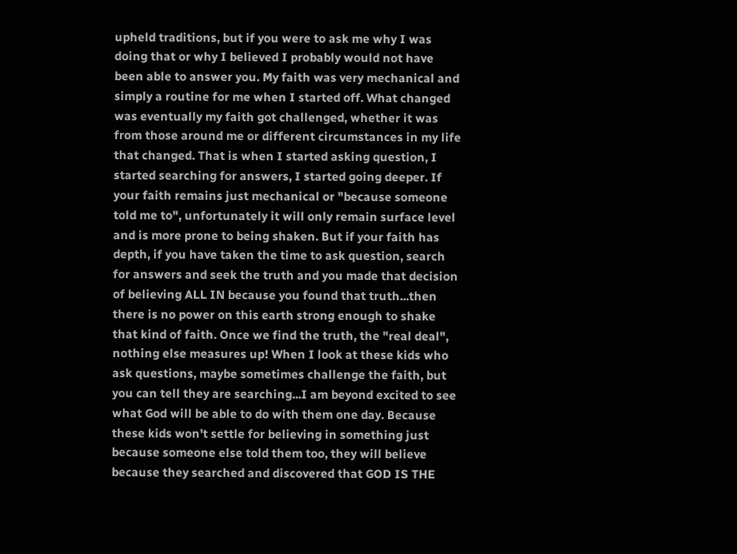upheld traditions, but if you were to ask me why I was doing that or why I believed I probably would not have been able to answer you. My faith was very mechanical and simply a routine for me when I started off. What changed was eventually my faith got challenged, whether it was from those around me or different circumstances in my life that changed. That is when I started asking question, I started searching for answers, I started going deeper. If your faith remains just mechanical or "because someone told me to", unfortunately it will only remain surface level and is more prone to being shaken. But if your faith has depth, if you have taken the time to ask question, search for answers and seek the truth and you made that decision of believing ALL IN because you found that truth...then there is no power on this earth strong enough to shake that kind of faith. Once we find the truth, the "real deal", nothing else measures up! When I look at these kids who ask questions, maybe sometimes challenge the faith, but you can tell they are searching...I am beyond excited to see what God will be able to do with them one day. Because these kids won't settle for believing in something just because someone else told them too, they will believe because they searched and discovered that GOD IS THE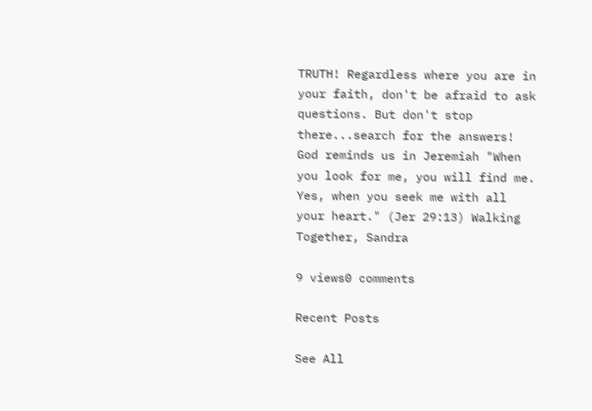TRUTH! Regardless where you are in your faith, don't be afraid to ask questions. But don't stop there...search for the answers! God reminds us in Jeremiah "When you look for me, you will find me. Yes, when you seek me with all your heart." (Jer 29:13) Walking Together, Sandra

9 views0 comments

Recent Posts

See All